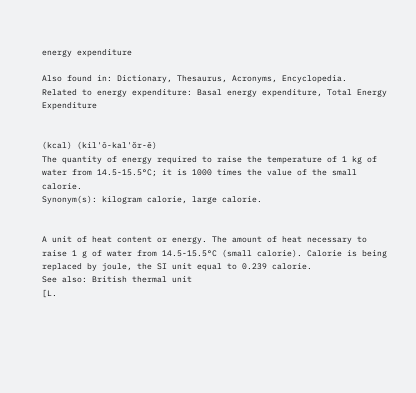energy expenditure

Also found in: Dictionary, Thesaurus, Acronyms, Encyclopedia.
Related to energy expenditure: Basal energy expenditure, Total Energy Expenditure


(kcal) (kil'ō-kal'ŏr-ē)
The quantity of energy required to raise the temperature of 1 kg of water from 14.5-15.5°C; it is 1000 times the value of the small calorie.
Synonym(s): kilogram calorie, large calorie.


A unit of heat content or energy. The amount of heat necessary to raise 1 g of water from 14.5-15.5°C (small calorie). Calorie is being replaced by joule, the SI unit equal to 0.239 calorie.
See also: British thermal unit
[L.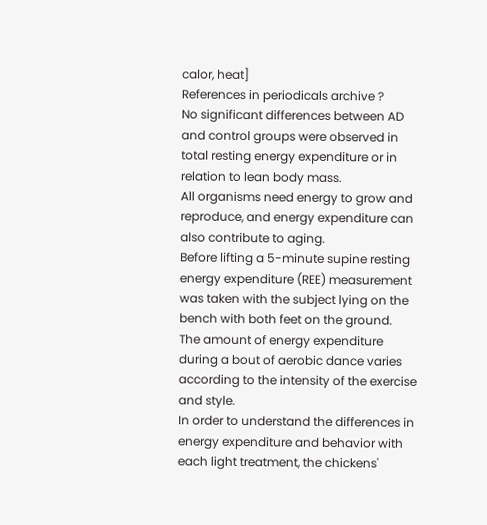calor, heat]
References in periodicals archive ?
No significant differences between AD and control groups were observed in total resting energy expenditure or in relation to lean body mass.
All organisms need energy to grow and reproduce, and energy expenditure can also contribute to aging.
Before lifting a 5-minute supine resting energy expenditure (REE) measurement was taken with the subject lying on the bench with both feet on the ground.
The amount of energy expenditure during a bout of aerobic dance varies according to the intensity of the exercise and style.
In order to understand the differences in energy expenditure and behavior with each light treatment, the chickens'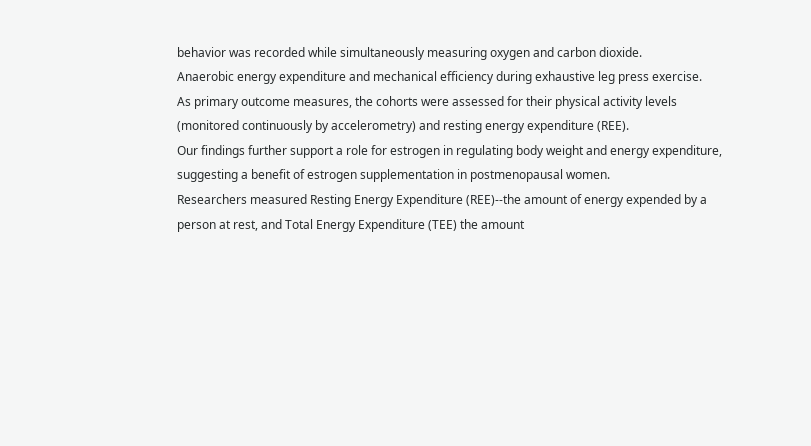behavior was recorded while simultaneously measuring oxygen and carbon dioxide.
Anaerobic energy expenditure and mechanical efficiency during exhaustive leg press exercise.
As primary outcome measures, the cohorts were assessed for their physical activity levels (monitored continuously by accelerometry) and resting energy expenditure (REE).
Our findings further support a role for estrogen in regulating body weight and energy expenditure, suggesting a benefit of estrogen supplementation in postmenopausal women.
Researchers measured Resting Energy Expenditure (REE)--the amount of energy expended by a person at rest, and Total Energy Expenditure (TEE) the amount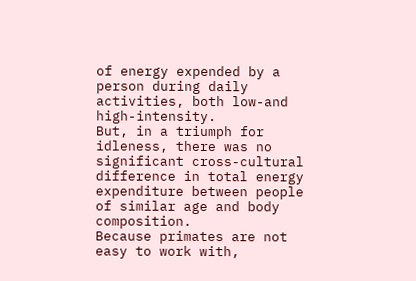of energy expended by a person during daily activities, both low-and high-intensity.
But, in a triumph for idleness, there was no significant cross-cultural difference in total energy expenditure between people of similar age and body composition.
Because primates are not easy to work with,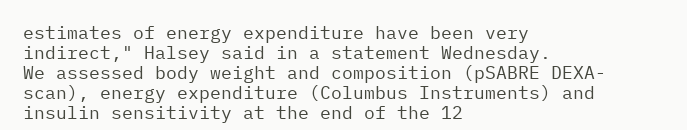estimates of energy expenditure have been very indirect," Halsey said in a statement Wednesday.
We assessed body weight and composition (pSABRE DEXA-scan), energy expenditure (Columbus Instruments) and insulin sensitivity at the end of the 12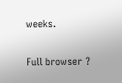weeks.

Full browser ?